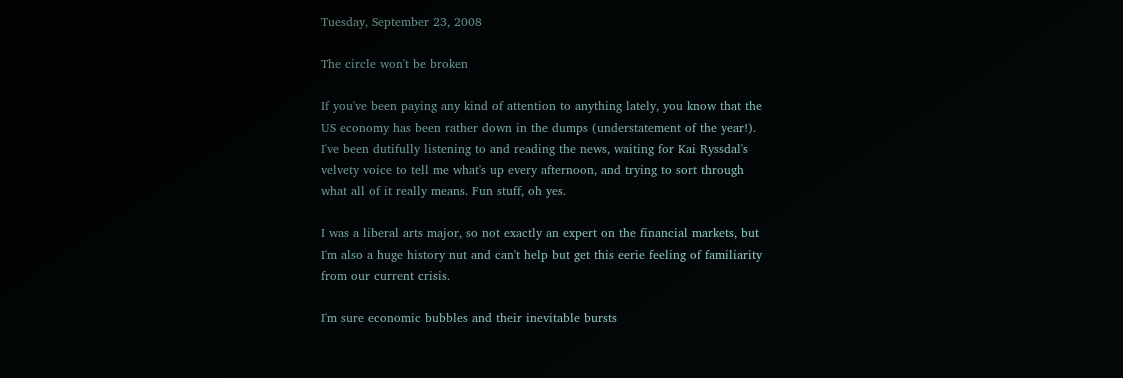Tuesday, September 23, 2008

The circle won't be broken

If you've been paying any kind of attention to anything lately, you know that the US economy has been rather down in the dumps (understatement of the year!). I've been dutifully listening to and reading the news, waiting for Kai Ryssdal's velvety voice to tell me what's up every afternoon, and trying to sort through what all of it really means. Fun stuff, oh yes.

I was a liberal arts major, so not exactly an expert on the financial markets, but I'm also a huge history nut and can't help but get this eerie feeling of familiarity from our current crisis.

I'm sure economic bubbles and their inevitable bursts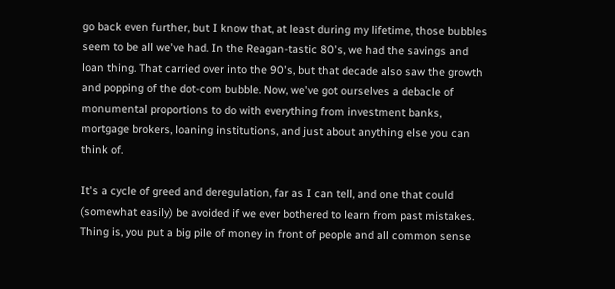go back even further, but I know that, at least during my lifetime, those bubbles seem to be all we've had. In the Reagan-tastic 80's, we had the savings and loan thing. That carried over into the 90's, but that decade also saw the growth and popping of the dot-com bubble. Now, we've got ourselves a debacle of monumental proportions to do with everything from investment banks, mortgage brokers, loaning institutions, and just about anything else you can think of.

It's a cycle of greed and deregulation, far as I can tell, and one that could (somewhat easily) be avoided if we ever bothered to learn from past mistakes. Thing is, you put a big pile of money in front of people and all common sense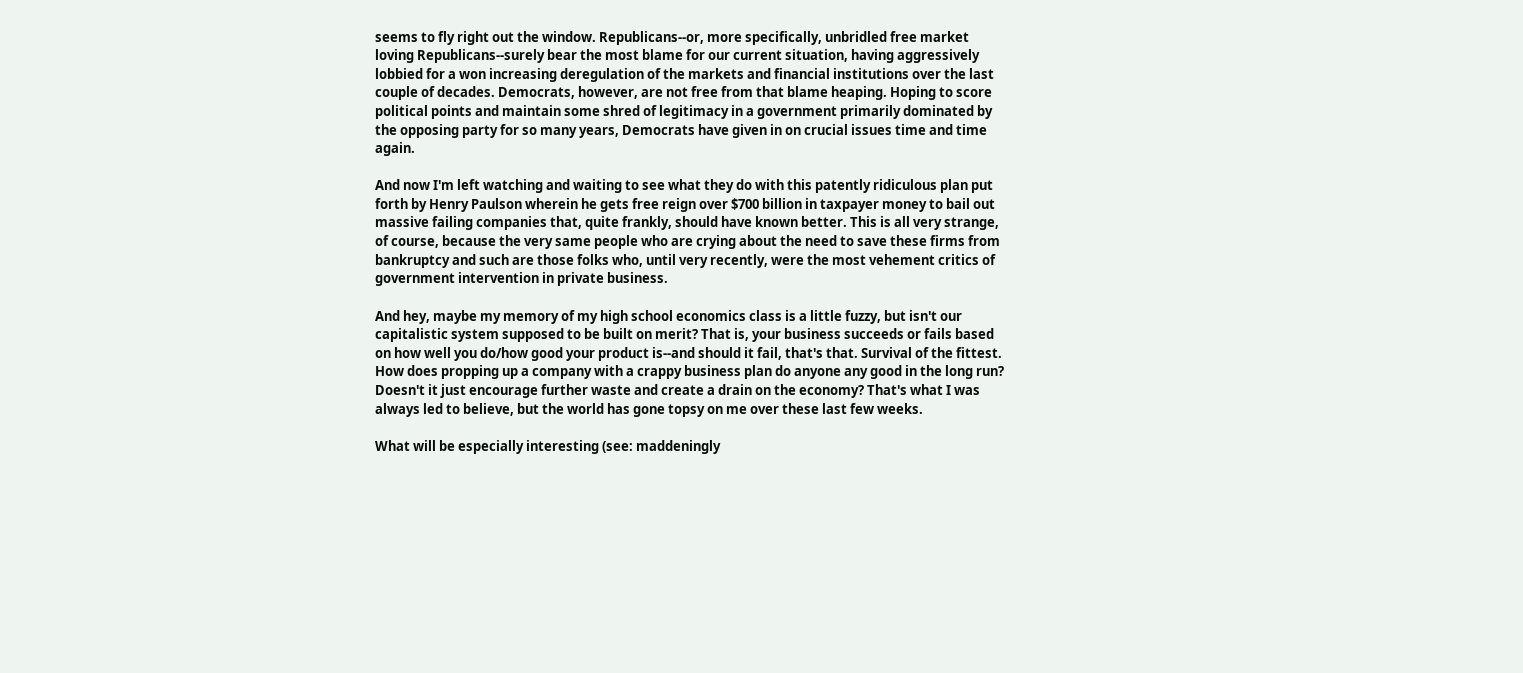seems to fly right out the window. Republicans--or, more specifically, unbridled free market loving Republicans--surely bear the most blame for our current situation, having aggressively lobbied for a won increasing deregulation of the markets and financial institutions over the last couple of decades. Democrats, however, are not free from that blame heaping. Hoping to score political points and maintain some shred of legitimacy in a government primarily dominated by the opposing party for so many years, Democrats have given in on crucial issues time and time again.

And now I'm left watching and waiting to see what they do with this patently ridiculous plan put forth by Henry Paulson wherein he gets free reign over $700 billion in taxpayer money to bail out massive failing companies that, quite frankly, should have known better. This is all very strange, of course, because the very same people who are crying about the need to save these firms from bankruptcy and such are those folks who, until very recently, were the most vehement critics of government intervention in private business.

And hey, maybe my memory of my high school economics class is a little fuzzy, but isn't our capitalistic system supposed to be built on merit? That is, your business succeeds or fails based on how well you do/how good your product is--and should it fail, that's that. Survival of the fittest. How does propping up a company with a crappy business plan do anyone any good in the long run? Doesn't it just encourage further waste and create a drain on the economy? That's what I was always led to believe, but the world has gone topsy on me over these last few weeks.

What will be especially interesting (see: maddeningly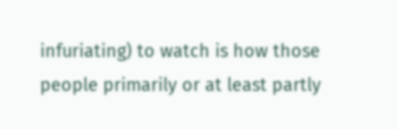infuriating) to watch is how those people primarily or at least partly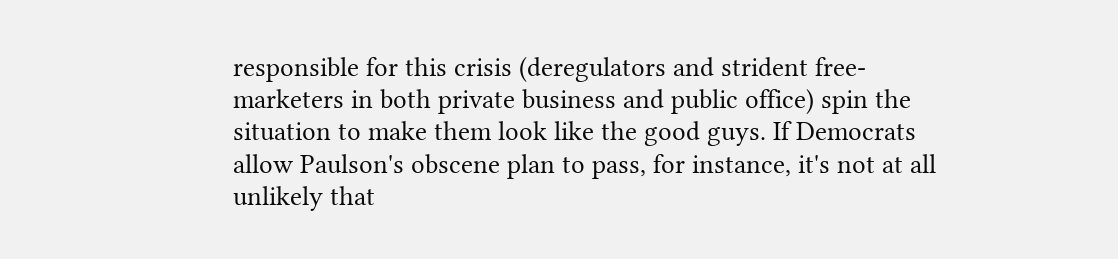responsible for this crisis (deregulators and strident free-marketers in both private business and public office) spin the situation to make them look like the good guys. If Democrats allow Paulson's obscene plan to pass, for instance, it's not at all unlikely that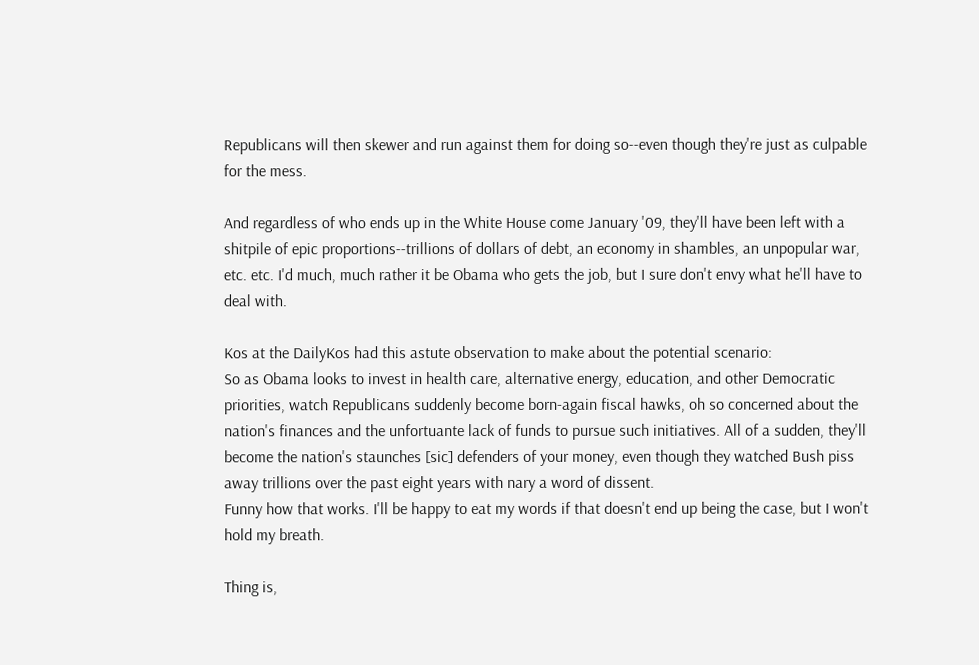Republicans will then skewer and run against them for doing so--even though they're just as culpable for the mess.

And regardless of who ends up in the White House come January '09, they'll have been left with a shitpile of epic proportions--trillions of dollars of debt, an economy in shambles, an unpopular war, etc. etc. I'd much, much rather it be Obama who gets the job, but I sure don't envy what he'll have to deal with.

Kos at the DailyKos had this astute observation to make about the potential scenario:
So as Obama looks to invest in health care, alternative energy, education, and other Democratic priorities, watch Republicans suddenly become born-again fiscal hawks, oh so concerned about the nation's finances and the unfortuante lack of funds to pursue such initiatives. All of a sudden, they'll become the nation's staunches [sic] defenders of your money, even though they watched Bush piss away trillions over the past eight years with nary a word of dissent.
Funny how that works. I'll be happy to eat my words if that doesn't end up being the case, but I won't hold my breath.

Thing is,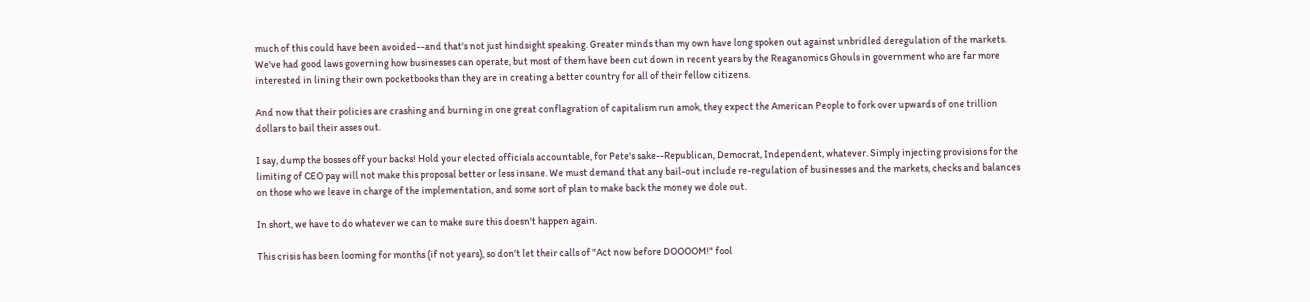much of this could have been avoided--and that's not just hindsight speaking. Greater minds than my own have long spoken out against unbridled deregulation of the markets. We've had good laws governing how businesses can operate, but most of them have been cut down in recent years by the Reaganomics Ghouls in government who are far more interested in lining their own pocketbooks than they are in creating a better country for all of their fellow citizens.

And now that their policies are crashing and burning in one great conflagration of capitalism run amok, they expect the American People to fork over upwards of one trillion dollars to bail their asses out.

I say, dump the bosses off your backs! Hold your elected officials accountable, for Pete's sake--Republican, Democrat, Independent, whatever. Simply injecting provisions for the limiting of CEO pay will not make this proposal better or less insane. We must demand that any bail-out include re-regulation of businesses and the markets, checks and balances on those who we leave in charge of the implementation, and some sort of plan to make back the money we dole out.

In short, we have to do whatever we can to make sure this doesn't happen again.

This crisis has been looming for months (if not years), so don't let their calls of "Act now before DOOOOM!" fool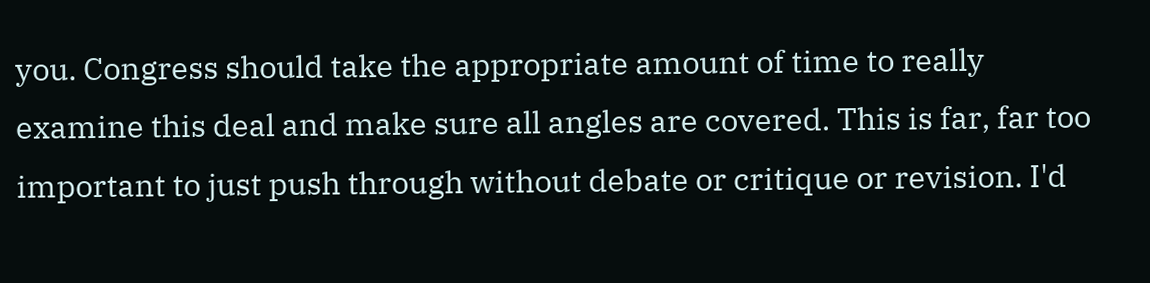you. Congress should take the appropriate amount of time to really examine this deal and make sure all angles are covered. This is far, far too important to just push through without debate or critique or revision. I'd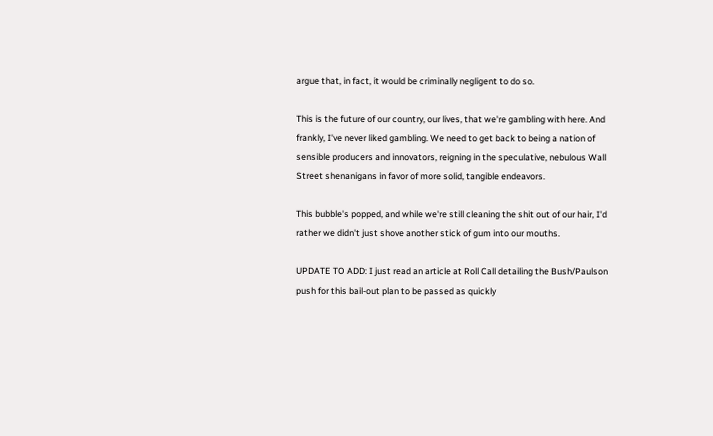argue that, in fact, it would be criminally negligent to do so.

This is the future of our country, our lives, that we're gambling with here. And frankly, I've never liked gambling. We need to get back to being a nation of sensible producers and innovators, reigning in the speculative, nebulous Wall Street shenanigans in favor of more solid, tangible endeavors.

This bubble's popped, and while we're still cleaning the shit out of our hair, I'd rather we didn't just shove another stick of gum into our mouths.

UPDATE TO ADD: I just read an article at Roll Call detailing the Bush/Paulson push for this bail-out plan to be passed as quickly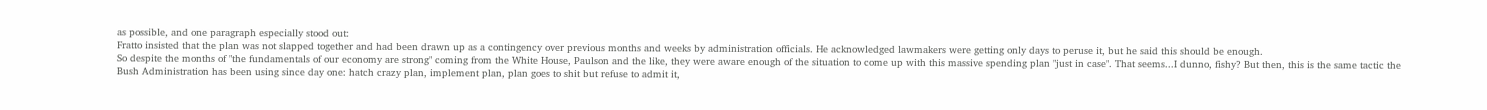as possible, and one paragraph especially stood out:
Fratto insisted that the plan was not slapped together and had been drawn up as a contingency over previous months and weeks by administration officials. He acknowledged lawmakers were getting only days to peruse it, but he said this should be enough.
So despite the months of "the fundamentals of our economy are strong" coming from the White House, Paulson and the like, they were aware enough of the situation to come up with this massive spending plan "just in case". That seems...I dunno, fishy? But then, this is the same tactic the Bush Administration has been using since day one: hatch crazy plan, implement plan, plan goes to shit but refuse to admit it,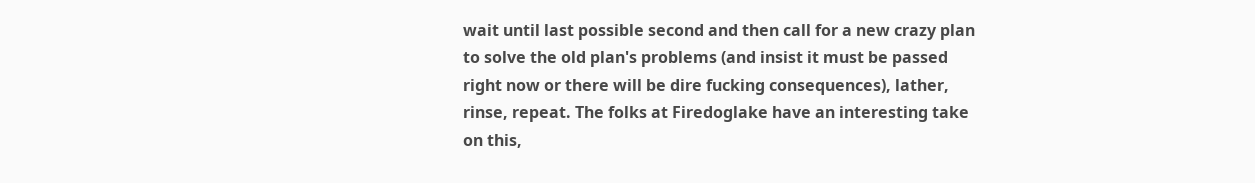wait until last possible second and then call for a new crazy plan to solve the old plan's problems (and insist it must be passed right now or there will be dire fucking consequences), lather, rinse, repeat. The folks at Firedoglake have an interesting take on this,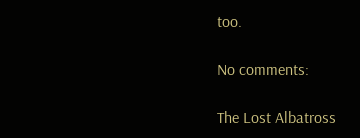too.

No comments:

The Lost Albatross